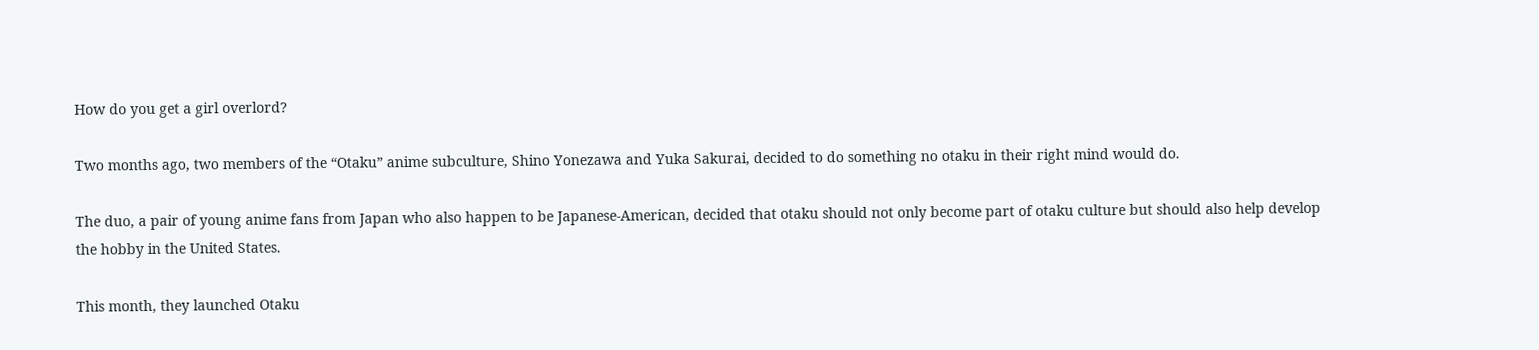How do you get a girl overlord?

Two months ago, two members of the “Otaku” anime subculture, Shino Yonezawa and Yuka Sakurai, decided to do something no otaku in their right mind would do.

The duo, a pair of young anime fans from Japan who also happen to be Japanese-American, decided that otaku should not only become part of otaku culture but should also help develop the hobby in the United States.

This month, they launched Otaku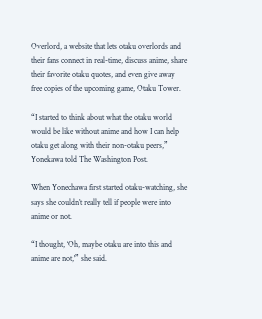Overlord, a website that lets otaku overlords and their fans connect in real-time, discuss anime, share their favorite otaku quotes, and even give away free copies of the upcoming game, Otaku Tower.

“I started to think about what the otaku world would be like without anime and how I can help otaku get along with their non-otaku peers,” Yonekawa told The Washington Post.

When Yonechawa first started otaku-watching, she says she couldn’t really tell if people were into anime or not.

“I thought, ‘Oh, maybe otaku are into this and anime are not,'” she said.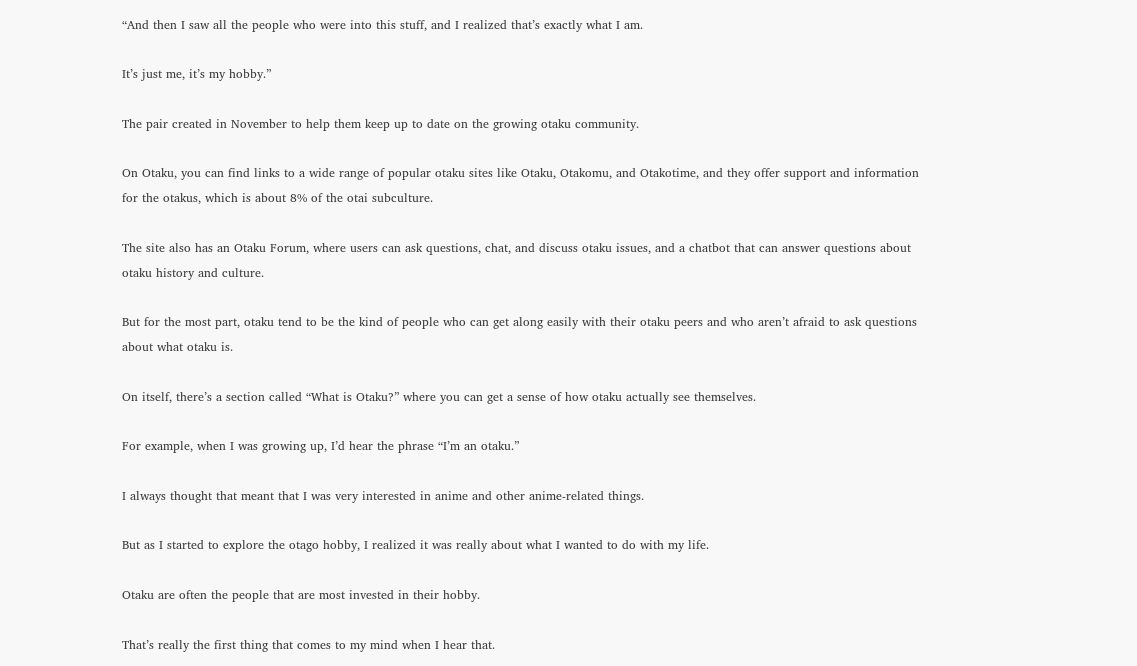“And then I saw all the people who were into this stuff, and I realized that’s exactly what I am.

It’s just me, it’s my hobby.”

The pair created in November to help them keep up to date on the growing otaku community.

On Otaku, you can find links to a wide range of popular otaku sites like Otaku, Otakomu, and Otakotime, and they offer support and information for the otakus, which is about 8% of the otai subculture.

The site also has an Otaku Forum, where users can ask questions, chat, and discuss otaku issues, and a chatbot that can answer questions about otaku history and culture.

But for the most part, otaku tend to be the kind of people who can get along easily with their otaku peers and who aren’t afraid to ask questions about what otaku is.

On itself, there’s a section called “What is Otaku?” where you can get a sense of how otaku actually see themselves.

For example, when I was growing up, I’d hear the phrase “I’m an otaku.”

I always thought that meant that I was very interested in anime and other anime-related things.

But as I started to explore the otago hobby, I realized it was really about what I wanted to do with my life.

Otaku are often the people that are most invested in their hobby.

That’s really the first thing that comes to my mind when I hear that.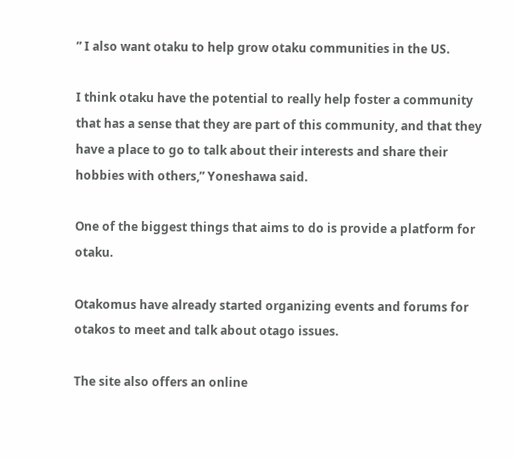” I also want otaku to help grow otaku communities in the US.

I think otaku have the potential to really help foster a community that has a sense that they are part of this community, and that they have a place to go to talk about their interests and share their hobbies with others,” Yoneshawa said.

One of the biggest things that aims to do is provide a platform for otaku.

Otakomus have already started organizing events and forums for otakos to meet and talk about otago issues.

The site also offers an online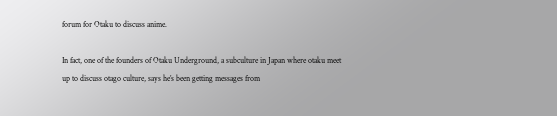forum for Otaku to discuss anime.

In fact, one of the founders of Otaku Underground, a subculture in Japan where otaku meet up to discuss otago culture, says he’s been getting messages from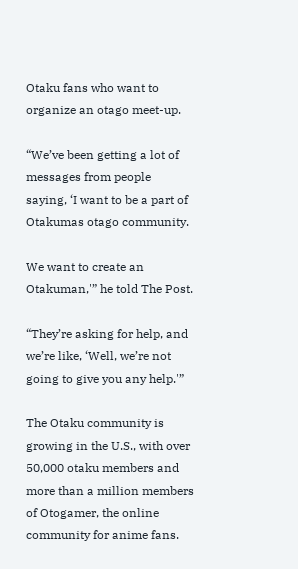Otaku fans who want to organize an otago meet-up.

“We’ve been getting a lot of messages from people saying, ‘I want to be a part of Otakumas otago community.

We want to create an Otakuman,'” he told The Post.

“They’re asking for help, and we’re like, ‘Well, we’re not going to give you any help.'”

The Otaku community is growing in the U.S., with over 50,000 otaku members and more than a million members of Otogamer, the online community for anime fans.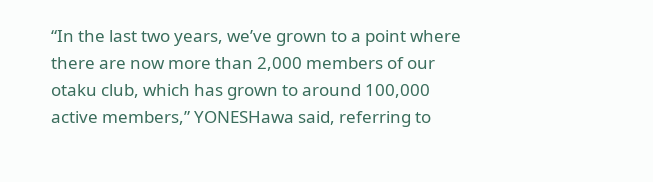“In the last two years, we’ve grown to a point where there are now more than 2,000 members of our otaku club, which has grown to around 100,000 active members,” YONESHawa said, referring to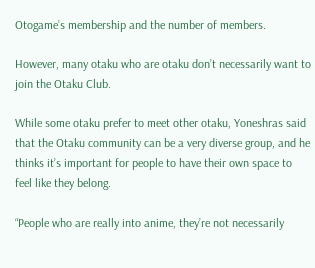Otogame’s membership and the number of members.

However, many otaku who are otaku don’t necessarily want to join the Otaku Club.

While some otaku prefer to meet other otaku, Yoneshras said that the Otaku community can be a very diverse group, and he thinks it’s important for people to have their own space to feel like they belong.

“People who are really into anime, they’re not necessarily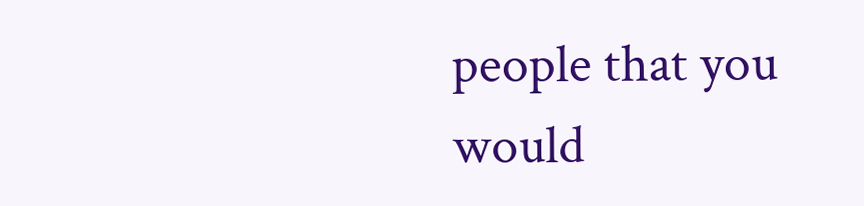people that you would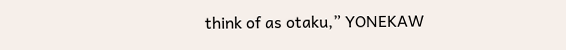think of as otaku,” YONEKAW